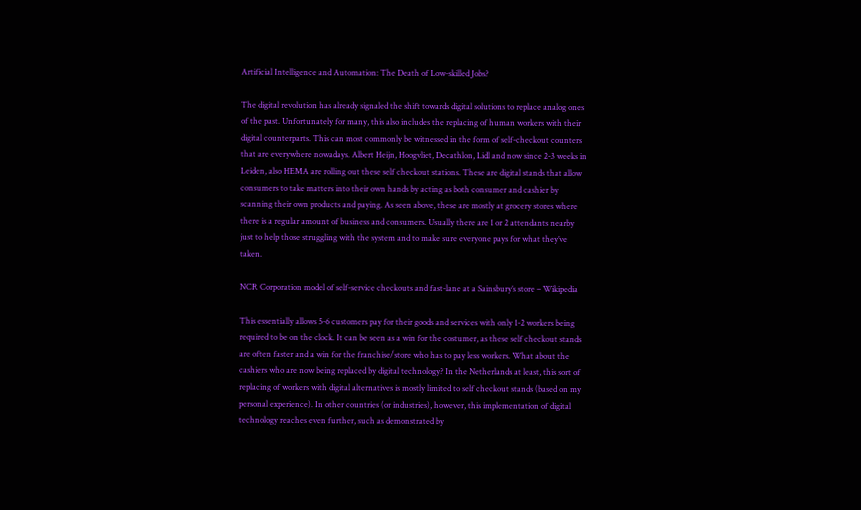Artificial Intelligence and Automation: The Death of Low-skilled Jobs?

The digital revolution has already signaled the shift towards digital solutions to replace analog ones of the past. Unfortunately for many, this also includes the replacing of human workers with their digital counterparts. This can most commonly be witnessed in the form of self-checkout counters that are everywhere nowadays. Albert Heijn, Hoogvliet, Decathlon, Lidl and now since 2-3 weeks in Leiden, also HEMA are rolling out these self checkout stations. These are digital stands that allow consumers to take matters into their own hands by acting as both consumer and cashier by scanning their own products and paying. As seen above, these are mostly at grocery stores where there is a regular amount of business and consumers. Usually there are 1 or 2 attendants nearby just to help those struggling with the system and to make sure everyone pays for what they’ve taken.

NCR Corporation model of self-service checkouts and fast-lane at a Sainsbury’s store – Wikipedia

This essentially allows 5-6 customers pay for their goods and services with only 1-2 workers being required to be on the clock. It can be seen as a win for the costumer, as these self checkout stands are often faster and a win for the franchise/store who has to pay less workers. What about the cashiers who are now being replaced by digital technology? In the Netherlands at least, this sort of replacing of workers with digital alternatives is mostly limited to self checkout stands (based on my personal experience). In other countries (or industries), however, this implementation of digital technology reaches even further, such as demonstrated by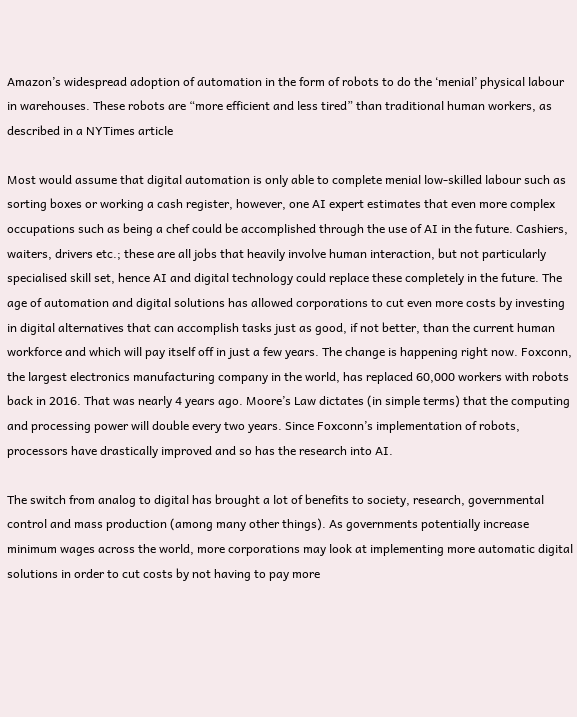Amazon’s widespread adoption of automation in the form of robots to do the ‘menial’ physical labour in warehouses. These robots are “more efficient and less tired” than traditional human workers, as described in a NYTimes article

Most would assume that digital automation is only able to complete menial low-skilled labour such as sorting boxes or working a cash register, however, one AI expert estimates that even more complex occupations such as being a chef could be accomplished through the use of AI in the future. Cashiers, waiters, drivers etc.; these are all jobs that heavily involve human interaction, but not particularly specialised skill set, hence AI and digital technology could replace these completely in the future. The age of automation and digital solutions has allowed corporations to cut even more costs by investing in digital alternatives that can accomplish tasks just as good, if not better, than the current human workforce and which will pay itself off in just a few years. The change is happening right now. Foxconn, the largest electronics manufacturing company in the world, has replaced 60,000 workers with robots back in 2016. That was nearly 4 years ago. Moore’s Law dictates (in simple terms) that the computing and processing power will double every two years. Since Foxconn’s implementation of robots, processors have drastically improved and so has the research into AI.

The switch from analog to digital has brought a lot of benefits to society, research, governmental control and mass production (among many other things). As governments potentially increase minimum wages across the world, more corporations may look at implementing more automatic digital solutions in order to cut costs by not having to pay more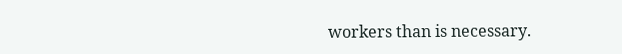workers than is necessary.